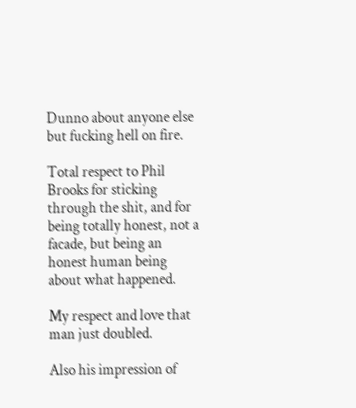Dunno about anyone else but fucking hell on fire.

Total respect to Phil Brooks for sticking through the shit, and for being totally honest, not a facade, but being an honest human being about what happened.

My respect and love that man just doubled.

Also his impression of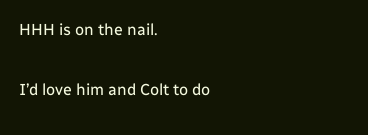HHH is on the nail.

I’d love him and Colt to do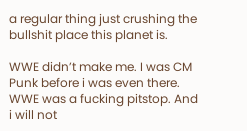a regular thing just crushing the bullshit place this planet is.

WWE didn’t make me. I was CM Punk before i was even there. WWE was a fucking pitstop. And i will not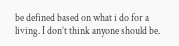be defined based on what i do for a living. I don’t think anyone should be.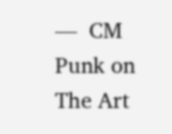—  CM Punk on The Art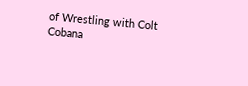of Wrestling with Colt Cobana